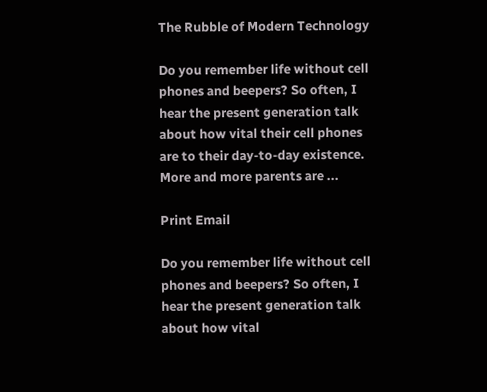The Rubble of Modern Technology

Do you remember life without cell phones and beepers? So often, I hear the present generation talk about how vital their cell phones are to their day-to-day existence.
More and more parents are ...

Print Email

Do you remember life without cell phones and beepers? So often, I hear the present generation talk about how vital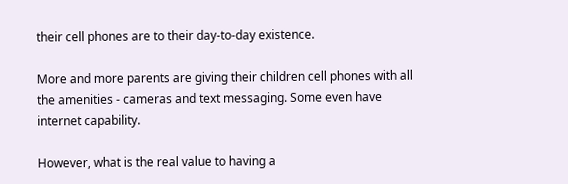their cell phones are to their day-to-day existence.

More and more parents are giving their children cell phones with all the amenities - cameras and text messaging. Some even have internet capability.

However, what is the real value to having a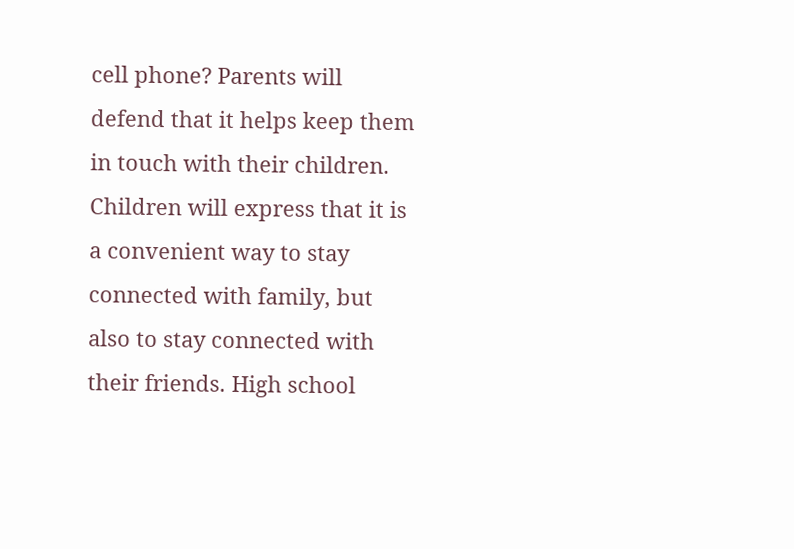cell phone? Parents will defend that it helps keep them in touch with their children. Children will express that it is a convenient way to stay connected with family, but also to stay connected with their friends. High school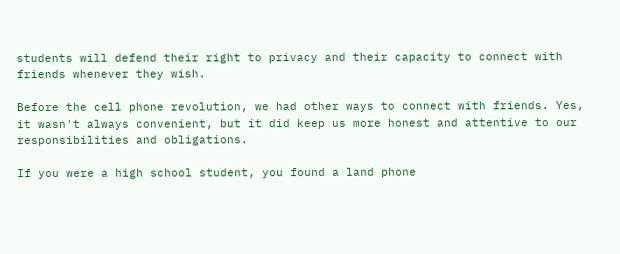students will defend their right to privacy and their capacity to connect with friends whenever they wish.

Before the cell phone revolution, we had other ways to connect with friends. Yes, it wasn't always convenient, but it did keep us more honest and attentive to our responsibilities and obligations.

If you were a high school student, you found a land phone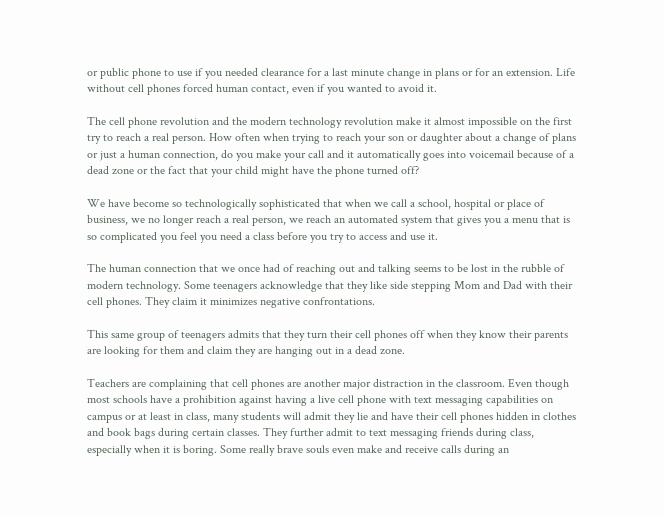or public phone to use if you needed clearance for a last minute change in plans or for an extension. Life without cell phones forced human contact, even if you wanted to avoid it.

The cell phone revolution and the modern technology revolution make it almost impossible on the first try to reach a real person. How often when trying to reach your son or daughter about a change of plans or just a human connection, do you make your call and it automatically goes into voicemail because of a dead zone or the fact that your child might have the phone turned off?

We have become so technologically sophisticated that when we call a school, hospital or place of business, we no longer reach a real person, we reach an automated system that gives you a menu that is so complicated you feel you need a class before you try to access and use it.

The human connection that we once had of reaching out and talking seems to be lost in the rubble of modern technology. Some teenagers acknowledge that they like side stepping Mom and Dad with their cell phones. They claim it minimizes negative confrontations.

This same group of teenagers admits that they turn their cell phones off when they know their parents are looking for them and claim they are hanging out in a dead zone.

Teachers are complaining that cell phones are another major distraction in the classroom. Even though most schools have a prohibition against having a live cell phone with text messaging capabilities on campus or at least in class, many students will admit they lie and have their cell phones hidden in clothes and book bags during certain classes. They further admit to text messaging friends during class, especially when it is boring. Some really brave souls even make and receive calls during an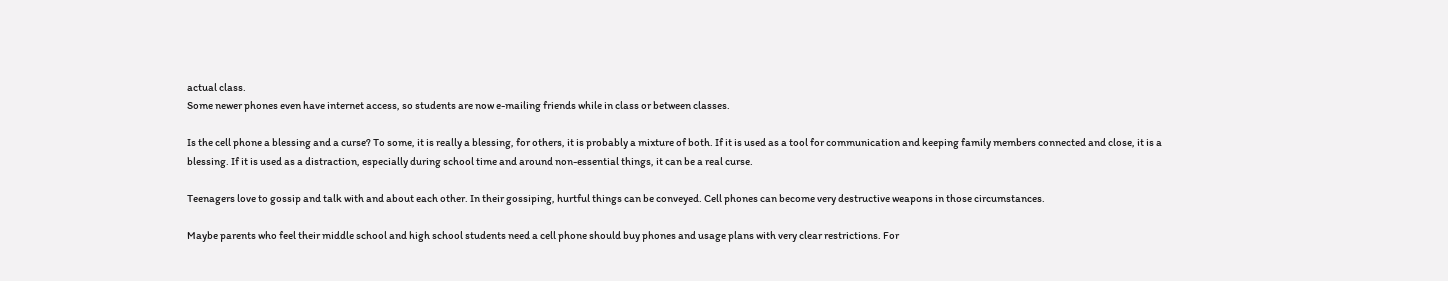actual class.
Some newer phones even have internet access, so students are now e-mailing friends while in class or between classes.

Is the cell phone a blessing and a curse? To some, it is really a blessing, for others, it is probably a mixture of both. If it is used as a tool for communication and keeping family members connected and close, it is a blessing. If it is used as a distraction, especially during school time and around non-essential things, it can be a real curse.

Teenagers love to gossip and talk with and about each other. In their gossiping, hurtful things can be conveyed. Cell phones can become very destructive weapons in those circumstances.

Maybe parents who feel their middle school and high school students need a cell phone should buy phones and usage plans with very clear restrictions. For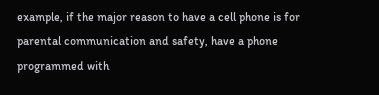example, if the major reason to have a cell phone is for parental communication and safety, have a phone programmed with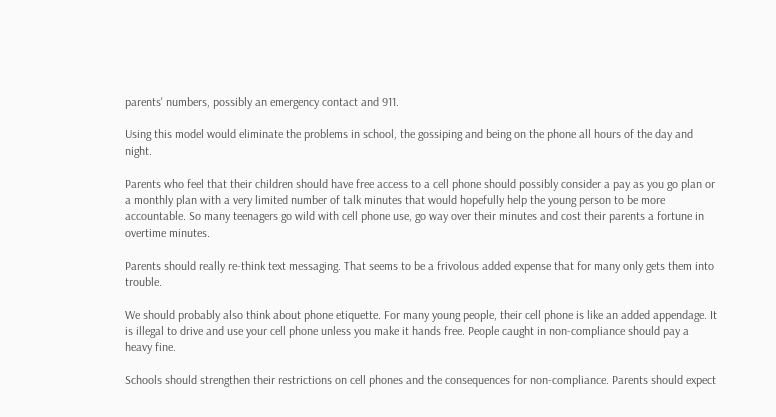parents' numbers, possibly an emergency contact and 911.

Using this model would eliminate the problems in school, the gossiping and being on the phone all hours of the day and night.

Parents who feel that their children should have free access to a cell phone should possibly consider a pay as you go plan or a monthly plan with a very limited number of talk minutes that would hopefully help the young person to be more accountable. So many teenagers go wild with cell phone use, go way over their minutes and cost their parents a fortune in overtime minutes.

Parents should really re-think text messaging. That seems to be a frivolous added expense that for many only gets them into trouble.

We should probably also think about phone etiquette. For many young people, their cell phone is like an added appendage. It is illegal to drive and use your cell phone unless you make it hands free. People caught in non-compliance should pay a heavy fine.

Schools should strengthen their restrictions on cell phones and the consequences for non-compliance. Parents should expect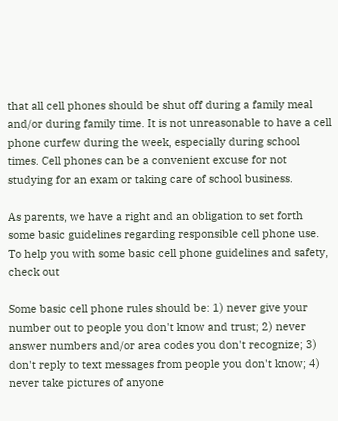that all cell phones should be shut off during a family meal and/or during family time. It is not unreasonable to have a cell phone curfew during the week, especially during school times. Cell phones can be a convenient excuse for not studying for an exam or taking care of school business.

As parents, we have a right and an obligation to set forth some basic guidelines regarding responsible cell phone use. To help you with some basic cell phone guidelines and safety, check out

Some basic cell phone rules should be: 1) never give your number out to people you don't know and trust; 2) never answer numbers and/or area codes you don't recognize; 3) don't reply to text messages from people you don't know; 4) never take pictures of anyone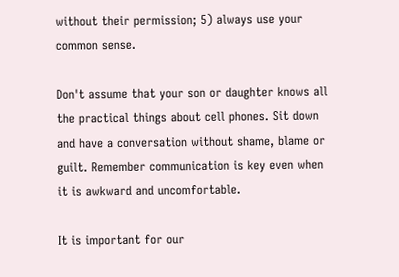without their permission; 5) always use your common sense.

Don't assume that your son or daughter knows all the practical things about cell phones. Sit down and have a conversation without shame, blame or guilt. Remember communication is key even when it is awkward and uncomfortable.

It is important for our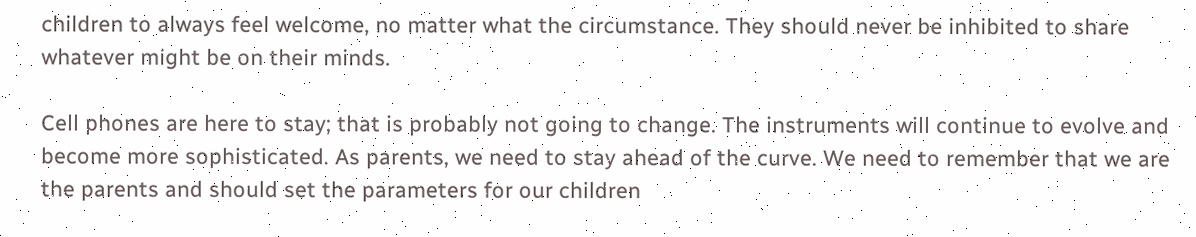children to always feel welcome, no matter what the circumstance. They should never be inhibited to share whatever might be on their minds.

Cell phones are here to stay; that is probably not going to change. The instruments will continue to evolve and become more sophisticated. As parents, we need to stay ahead of the curve. We need to remember that we are the parents and should set the parameters for our children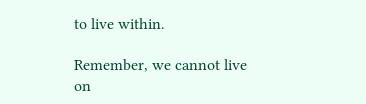to live within.

Remember, we cannot live on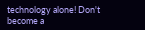technology alone! Don't become a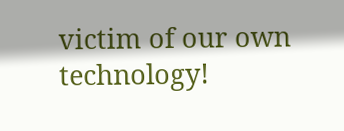victim of our own technology!